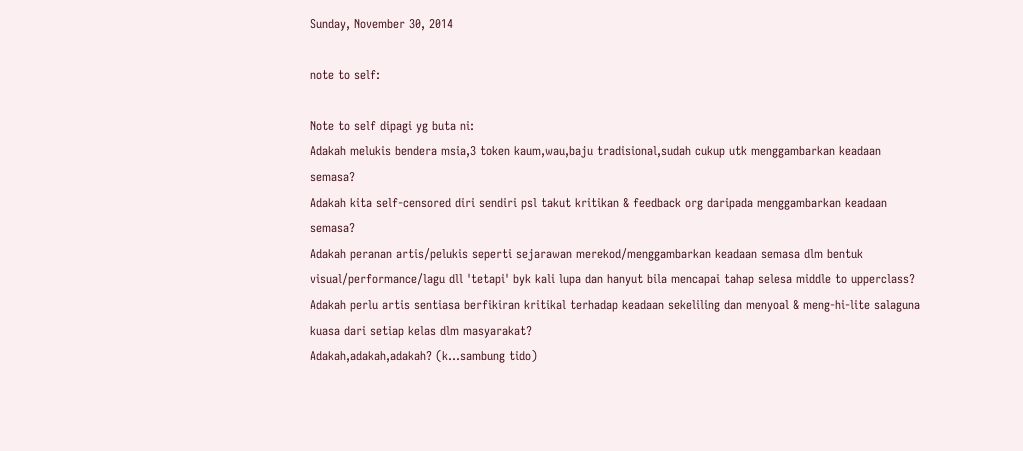Sunday, November 30, 2014

note to self:

Note to self dipagi yg buta ni:
Adakah melukis bendera msia,3 token kaum,wau,baju tradisional,sudah cukup utk menggambarkan keadaan semasa?
Adakah kita self-censored diri sendiri psl takut kritikan & feedback org daripada menggambarkan keadaan semasa?
Adakah peranan artis/pelukis seperti sejarawan merekod/menggambarkan keadaan semasa dlm bentuk visual/performance/lagu dll 'tetapi' byk kali lupa dan hanyut bila mencapai tahap selesa middle to upperclass?
Adakah perlu artis sentiasa berfikiran kritikal terhadap keadaan sekeliling dan menyoal & meng-hi-lite salaguna kuasa dari setiap kelas dlm masyarakat?
Adakah,adakah,adakah? (k...sambung tido)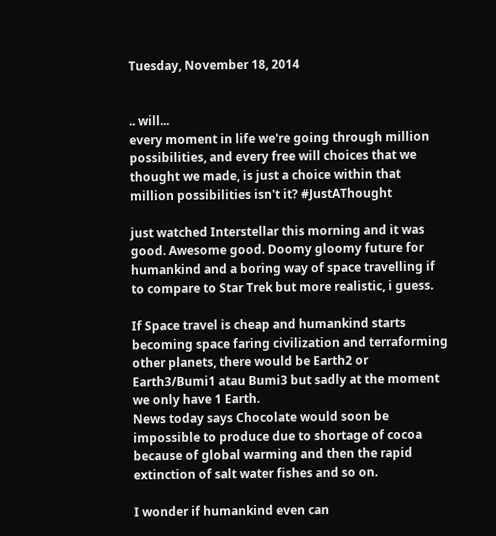Tuesday, November 18, 2014


.. will...
every moment in life we're going through million possibilities, and every free will choices that we thought we made, is just a choice within that million possibilities isn't it? #JustAThought

just watched Interstellar this morning and it was good. Awesome good. Doomy gloomy future for humankind and a boring way of space travelling if to compare to Star Trek but more realistic, i guess.

If Space travel is cheap and humankind starts becoming space faring civilization and terraforming other planets, there would be Earth2 or Earth3/Bumi1 atau Bumi3 but sadly at the moment we only have 1 Earth.
News today says Chocolate would soon be impossible to produce due to shortage of cocoa because of global warming and then the rapid extinction of salt water fishes and so on.

I wonder if humankind even can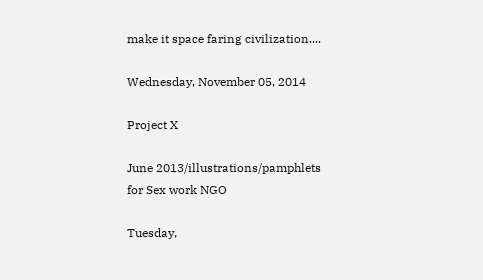make it space faring civilization....

Wednesday, November 05, 2014

Project X

June 2013/illustrations/pamphlets for Sex work NGO

Tuesday,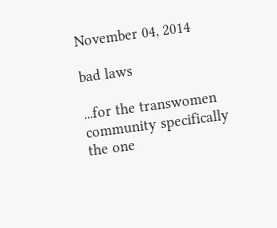November 04, 2014

bad laws

...for the transwomen community specifically the one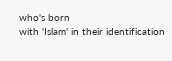who's born
with 'Islam' in their identification